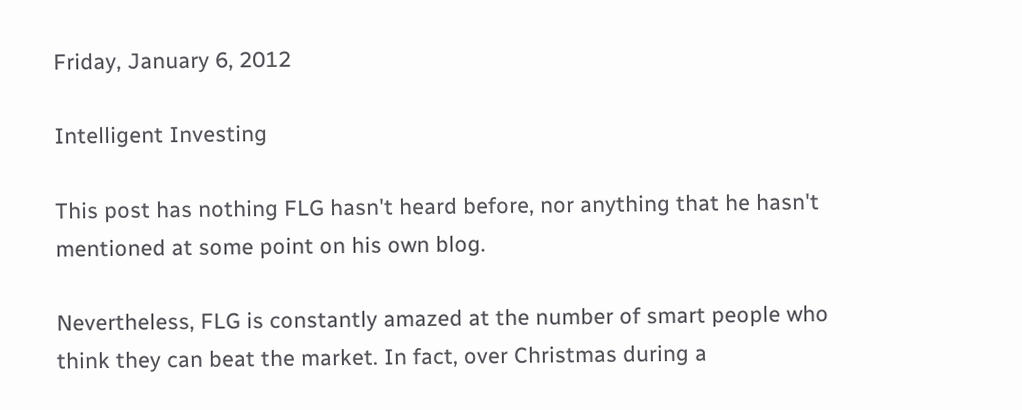Friday, January 6, 2012

Intelligent Investing

This post has nothing FLG hasn't heard before, nor anything that he hasn't mentioned at some point on his own blog.

Nevertheless, FLG is constantly amazed at the number of smart people who think they can beat the market. In fact, over Christmas during a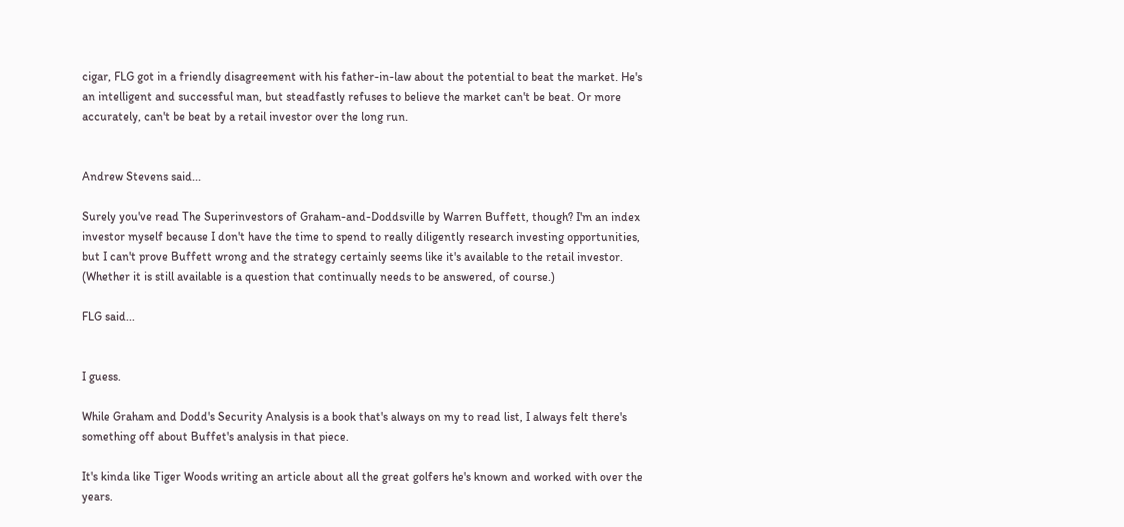cigar, FLG got in a friendly disagreement with his father-in-law about the potential to beat the market. He's an intelligent and successful man, but steadfastly refuses to believe the market can't be beat. Or more accurately, can't be beat by a retail investor over the long run.


Andrew Stevens said...

Surely you've read The Superinvestors of Graham-and-Doddsville by Warren Buffett, though? I'm an index investor myself because I don't have the time to spend to really diligently research investing opportunities, but I can't prove Buffett wrong and the strategy certainly seems like it's available to the retail investor. (Whether it is still available is a question that continually needs to be answered, of course.)

FLG said...


I guess.

While Graham and Dodd's Security Analysis is a book that's always on my to read list, I always felt there's something off about Buffet's analysis in that piece.

It's kinda like Tiger Woods writing an article about all the great golfers he's known and worked with over the years.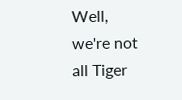Well, we're not all Tiger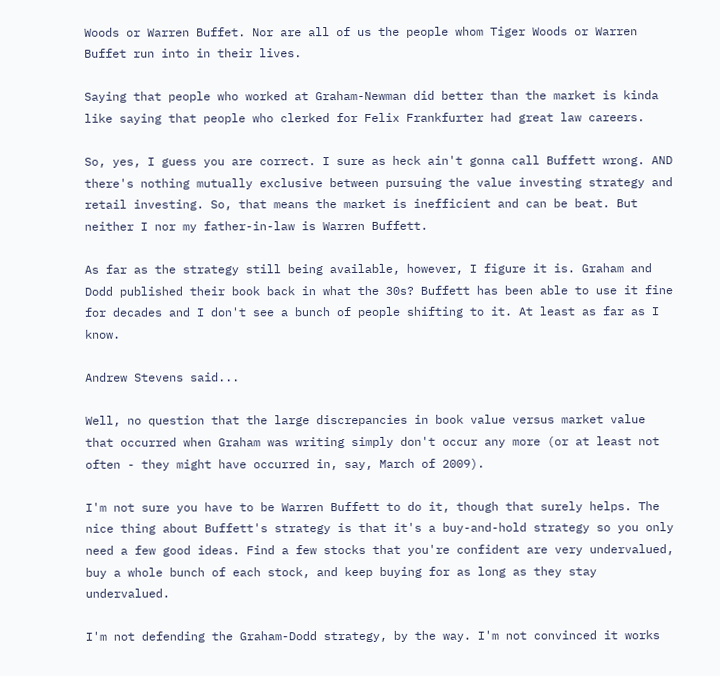Woods or Warren Buffet. Nor are all of us the people whom Tiger Woods or Warren Buffet run into in their lives.

Saying that people who worked at Graham-Newman did better than the market is kinda like saying that people who clerked for Felix Frankfurter had great law careers.

So, yes, I guess you are correct. I sure as heck ain't gonna call Buffett wrong. AND there's nothing mutually exclusive between pursuing the value investing strategy and retail investing. So, that means the market is inefficient and can be beat. But neither I nor my father-in-law is Warren Buffett.

As far as the strategy still being available, however, I figure it is. Graham and Dodd published their book back in what the 30s? Buffett has been able to use it fine for decades and I don't see a bunch of people shifting to it. At least as far as I know.

Andrew Stevens said...

Well, no question that the large discrepancies in book value versus market value that occurred when Graham was writing simply don't occur any more (or at least not often - they might have occurred in, say, March of 2009).

I'm not sure you have to be Warren Buffett to do it, though that surely helps. The nice thing about Buffett's strategy is that it's a buy-and-hold strategy so you only need a few good ideas. Find a few stocks that you're confident are very undervalued, buy a whole bunch of each stock, and keep buying for as long as they stay undervalued.

I'm not defending the Graham-Dodd strategy, by the way. I'm not convinced it works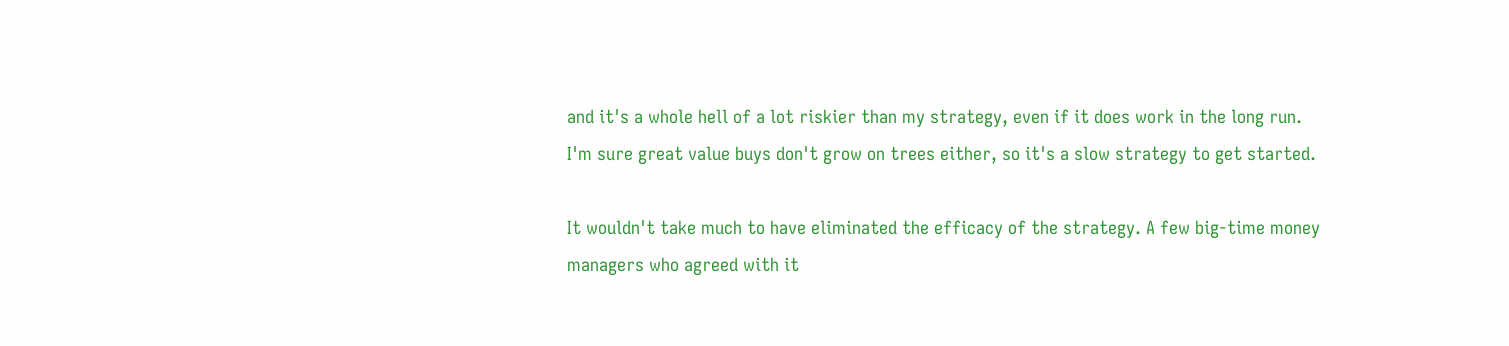and it's a whole hell of a lot riskier than my strategy, even if it does work in the long run. I'm sure great value buys don't grow on trees either, so it's a slow strategy to get started.

It wouldn't take much to have eliminated the efficacy of the strategy. A few big-time money managers who agreed with it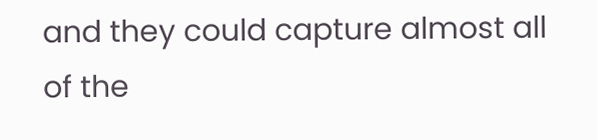and they could capture almost all of the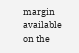margin available on the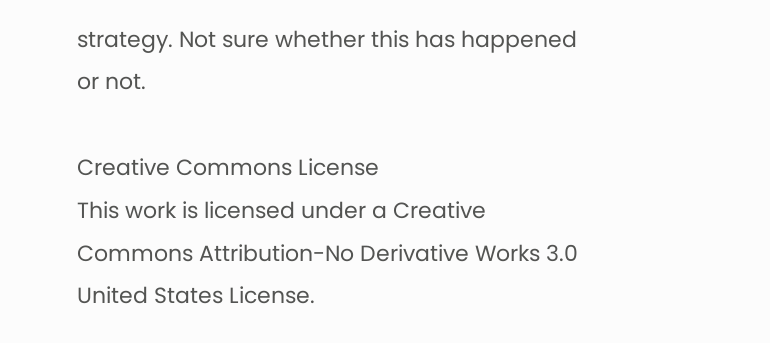strategy. Not sure whether this has happened or not.

Creative Commons License
This work is licensed under a Creative Commons Attribution-No Derivative Works 3.0 United States License.